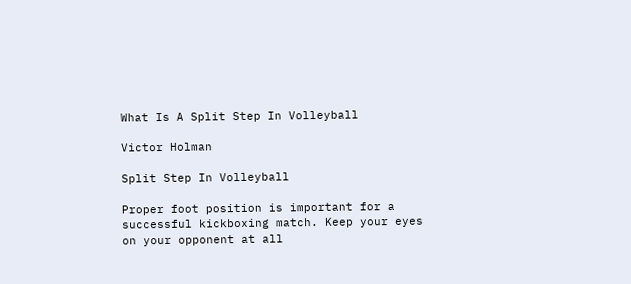What Is A Split Step In Volleyball

Victor Holman

Split Step In Volleyball

Proper foot position is important for a successful kickboxing match. Keep your eyes on your opponent at all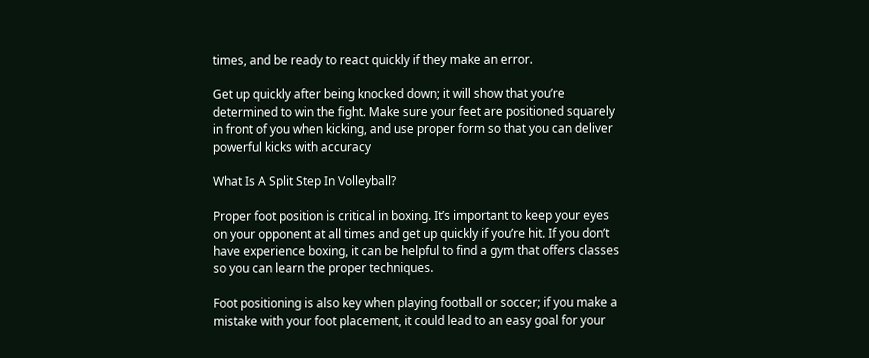times, and be ready to react quickly if they make an error.

Get up quickly after being knocked down; it will show that you’re determined to win the fight. Make sure your feet are positioned squarely in front of you when kicking, and use proper form so that you can deliver powerful kicks with accuracy

What Is A Split Step In Volleyball?

Proper foot position is critical in boxing. It’s important to keep your eyes on your opponent at all times and get up quickly if you’re hit. If you don’t have experience boxing, it can be helpful to find a gym that offers classes so you can learn the proper techniques.

Foot positioning is also key when playing football or soccer; if you make a mistake with your foot placement, it could lead to an easy goal for your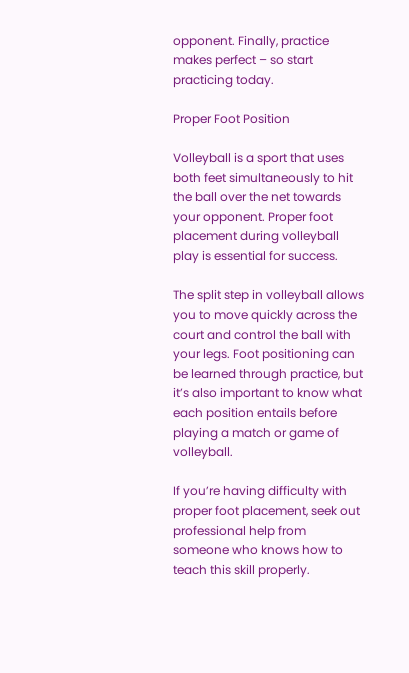opponent. Finally, practice makes perfect – so start practicing today.

Proper Foot Position

Volleyball is a sport that uses both feet simultaneously to hit the ball over the net towards your opponent. Proper foot placement during volleyball play is essential for success.

The split step in volleyball allows you to move quickly across the court and control the ball with your legs. Foot positioning can be learned through practice, but it’s also important to know what each position entails before playing a match or game of volleyball.

If you’re having difficulty with proper foot placement, seek out professional help from someone who knows how to teach this skill properly.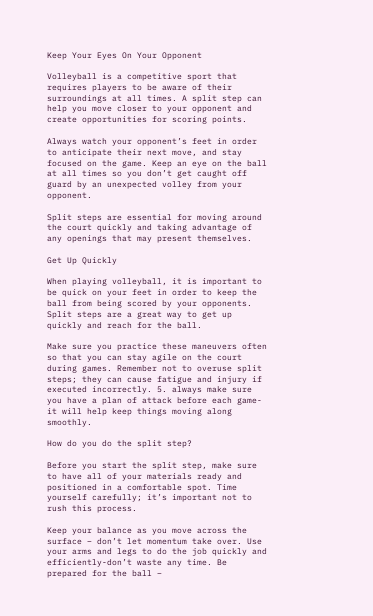Keep Your Eyes On Your Opponent

Volleyball is a competitive sport that requires players to be aware of their surroundings at all times. A split step can help you move closer to your opponent and create opportunities for scoring points.

Always watch your opponent’s feet in order to anticipate their next move, and stay focused on the game. Keep an eye on the ball at all times so you don’t get caught off guard by an unexpected volley from your opponent.

Split steps are essential for moving around the court quickly and taking advantage of any openings that may present themselves.

Get Up Quickly

When playing volleyball, it is important to be quick on your feet in order to keep the ball from being scored by your opponents. Split steps are a great way to get up quickly and reach for the ball.

Make sure you practice these maneuvers often so that you can stay agile on the court during games. Remember not to overuse split steps; they can cause fatigue and injury if executed incorrectly. 5. always make sure you have a plan of attack before each game-it will help keep things moving along smoothly.

How do you do the split step?

Before you start the split step, make sure to have all of your materials ready and positioned in a comfortable spot. Time yourself carefully; it’s important not to rush this process.

Keep your balance as you move across the surface – don’t let momentum take over. Use your arms and legs to do the job quickly and efficiently-don’t waste any time. Be prepared for the ball –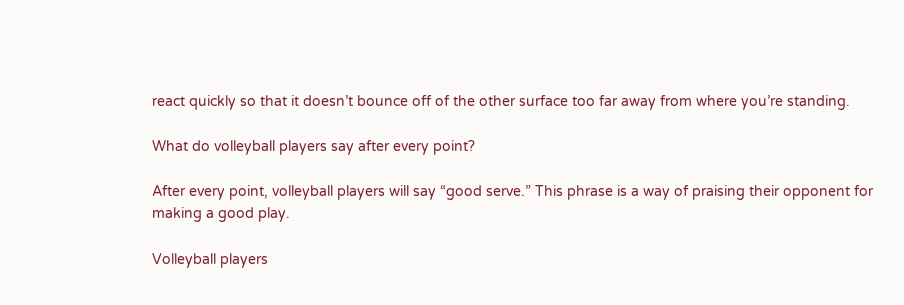react quickly so that it doesn’t bounce off of the other surface too far away from where you’re standing.

What do volleyball players say after every point?

After every point, volleyball players will say “good serve.” This phrase is a way of praising their opponent for making a good play.

Volleyball players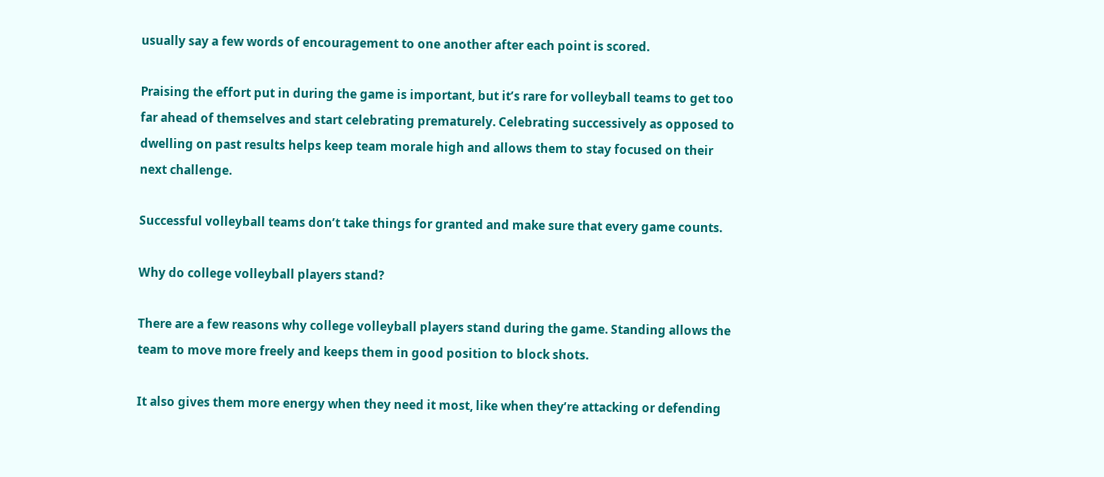usually say a few words of encouragement to one another after each point is scored.

Praising the effort put in during the game is important, but it’s rare for volleyball teams to get too far ahead of themselves and start celebrating prematurely. Celebrating successively as opposed to dwelling on past results helps keep team morale high and allows them to stay focused on their next challenge.

Successful volleyball teams don’t take things for granted and make sure that every game counts.

Why do college volleyball players stand?

There are a few reasons why college volleyball players stand during the game. Standing allows the team to move more freely and keeps them in good position to block shots.

It also gives them more energy when they need it most, like when they’re attacking or defending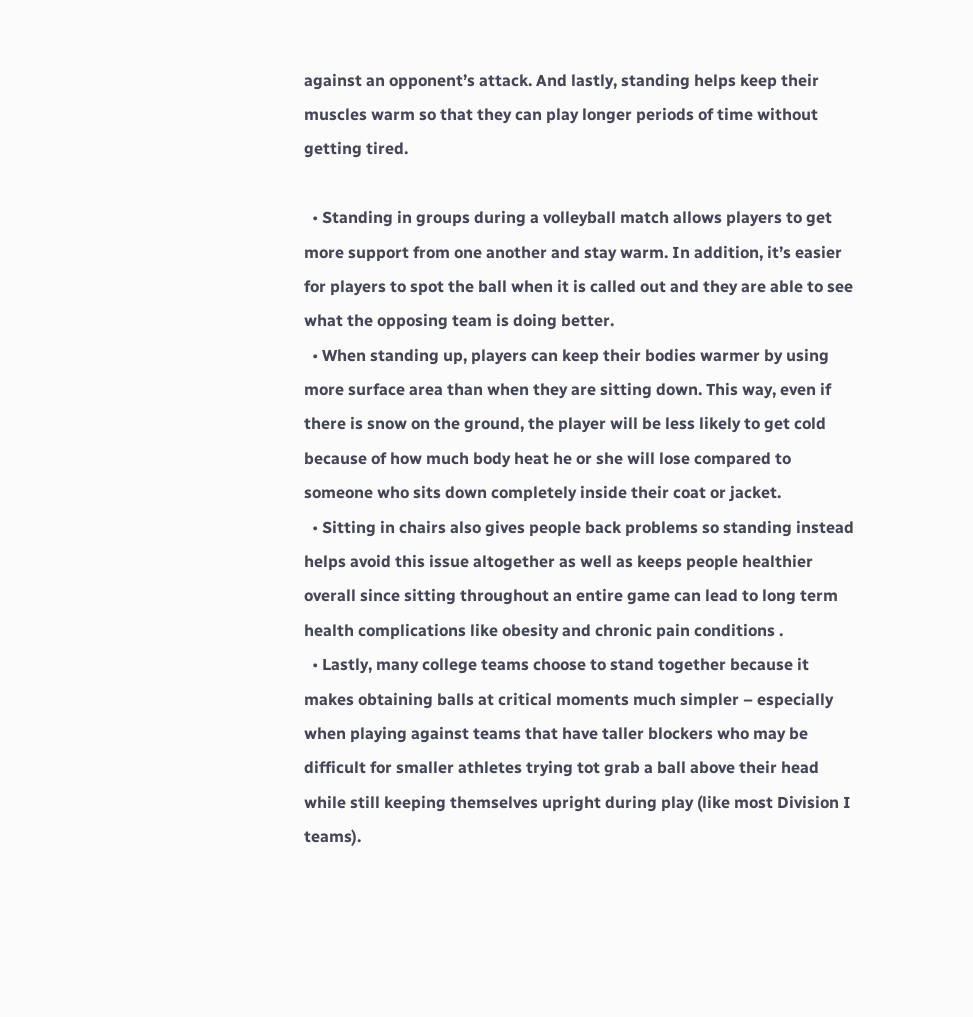against an opponent’s attack. And lastly, standing helps keep their muscles warm so that they can play longer periods of time without getting tired.

  • Standing in groups during a volleyball match allows players to get more support from one another and stay warm. In addition, it’s easier for players to spot the ball when it is called out and they are able to see what the opposing team is doing better.
  • When standing up, players can keep their bodies warmer by using more surface area than when they are sitting down. This way, even if there is snow on the ground, the player will be less likely to get cold because of how much body heat he or she will lose compared to someone who sits down completely inside their coat or jacket.
  • Sitting in chairs also gives people back problems so standing instead helps avoid this issue altogether as well as keeps people healthier overall since sitting throughout an entire game can lead to long term health complications like obesity and chronic pain conditions .
  • Lastly, many college teams choose to stand together because it makes obtaining balls at critical moments much simpler – especially when playing against teams that have taller blockers who may be difficult for smaller athletes trying tot grab a ball above their head while still keeping themselves upright during play (like most Division I teams).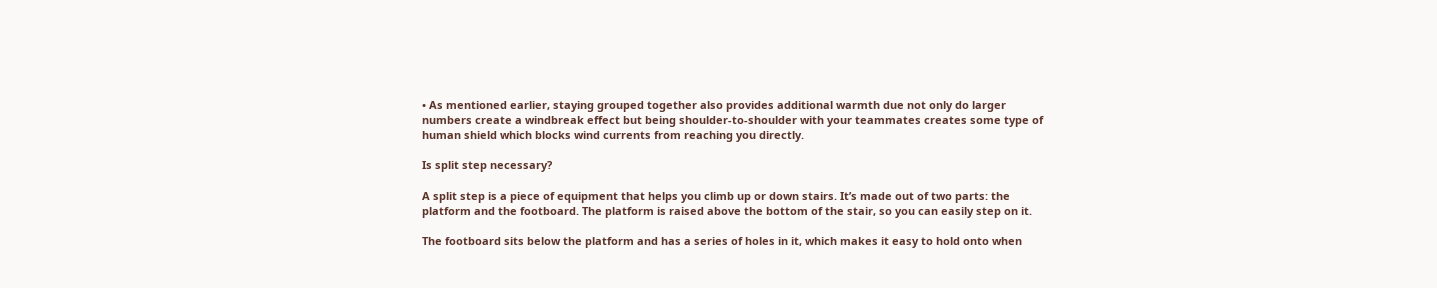• As mentioned earlier, staying grouped together also provides additional warmth due not only do larger numbers create a windbreak effect but being shoulder-to-shoulder with your teammates creates some type of human shield which blocks wind currents from reaching you directly.

Is split step necessary?

A split step is a piece of equipment that helps you climb up or down stairs. It’s made out of two parts: the platform and the footboard. The platform is raised above the bottom of the stair, so you can easily step on it.

The footboard sits below the platform and has a series of holes in it, which makes it easy to hold onto when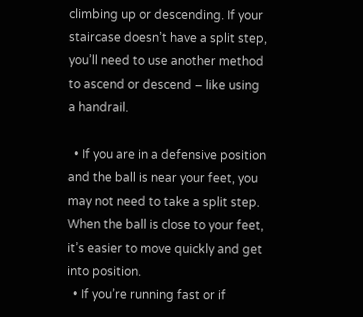climbing up or descending. If your staircase doesn’t have a split step, you’ll need to use another method to ascend or descend – like using a handrail.

  • If you are in a defensive position and the ball is near your feet, you may not need to take a split step. When the ball is close to your feet, it’s easier to move quickly and get into position.
  • If you’re running fast or if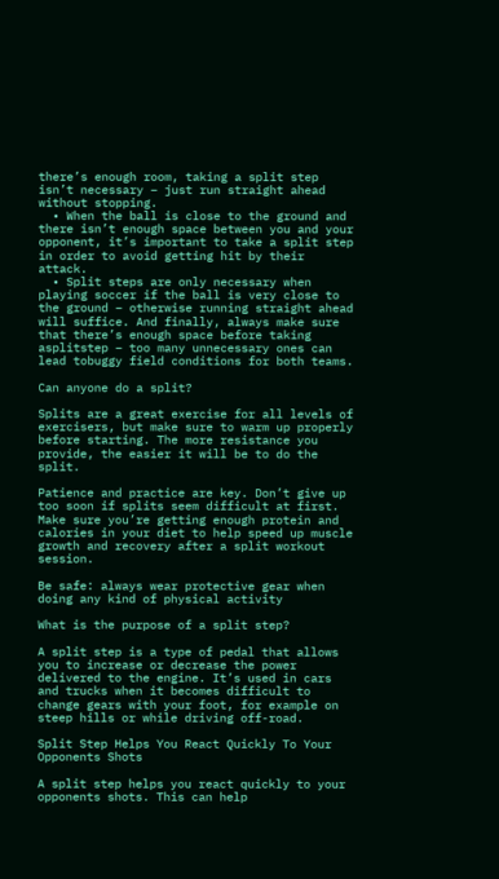there’s enough room, taking a split step isn’t necessary – just run straight ahead without stopping.
  • When the ball is close to the ground and there isn’t enough space between you and your opponent, it’s important to take a split step in order to avoid getting hit by their attack.
  • Split steps are only necessary when playing soccer if the ball is very close to the ground – otherwise running straight ahead will suffice. And finally, always make sure that there’s enough space before taking asplitstep – too many unnecessary ones can lead tobuggy field conditions for both teams.

Can anyone do a split?

Splits are a great exercise for all levels of exercisers, but make sure to warm up properly before starting. The more resistance you provide, the easier it will be to do the split.

Patience and practice are key. Don’t give up too soon if splits seem difficult at first. Make sure you’re getting enough protein and calories in your diet to help speed up muscle growth and recovery after a split workout session.

Be safe: always wear protective gear when doing any kind of physical activity

What is the purpose of a split step?

A split step is a type of pedal that allows you to increase or decrease the power delivered to the engine. It’s used in cars and trucks when it becomes difficult to change gears with your foot, for example on steep hills or while driving off-road.

Split Step Helps You React Quickly To Your Opponents Shots

A split step helps you react quickly to your opponents shots. This can help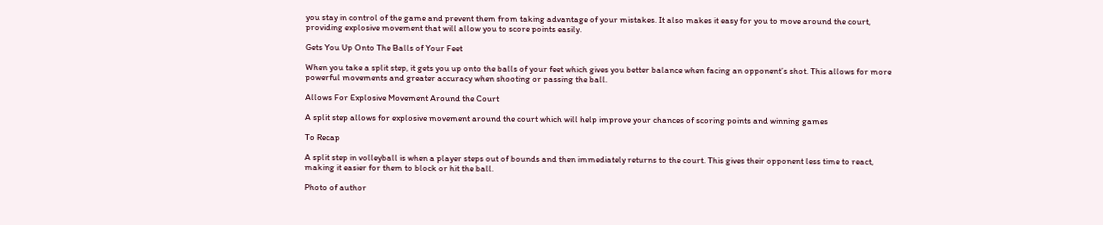you stay in control of the game and prevent them from taking advantage of your mistakes. It also makes it easy for you to move around the court, providing explosive movement that will allow you to score points easily.

Gets You Up Onto The Balls of Your Feet

When you take a split step, it gets you up onto the balls of your feet which gives you better balance when facing an opponent’s shot. This allows for more powerful movements and greater accuracy when shooting or passing the ball.

Allows For Explosive Movement Around the Court

A split step allows for explosive movement around the court which will help improve your chances of scoring points and winning games

To Recap

A split step in volleyball is when a player steps out of bounds and then immediately returns to the court. This gives their opponent less time to react, making it easier for them to block or hit the ball.

Photo of author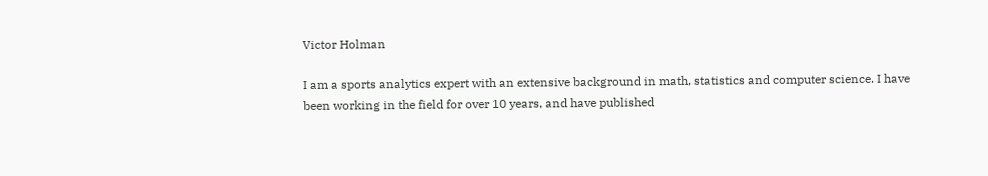Victor Holman

I am a sports analytics expert with an extensive background in math, statistics and computer science. I have been working in the field for over 10 years, and have published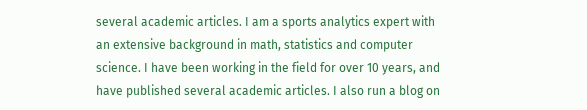several academic articles. I am a sports analytics expert with an extensive background in math, statistics and computer science. I have been working in the field for over 10 years, and have published several academic articles. I also run a blog on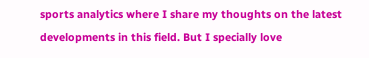sports analytics where I share my thoughts on the latest developments in this field. But I specially love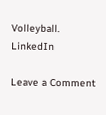Volleyball. LinkedIn

Leave a Comment